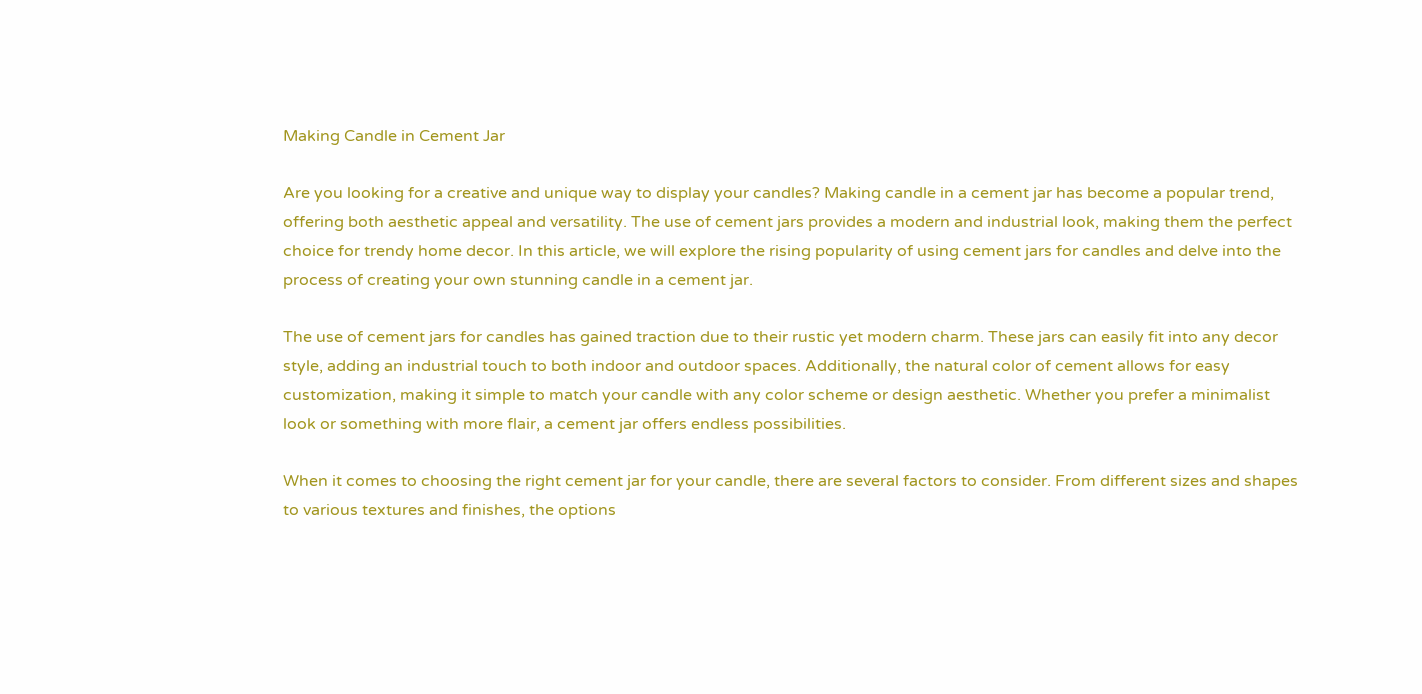Making Candle in Cement Jar

Are you looking for a creative and unique way to display your candles? Making candle in a cement jar has become a popular trend, offering both aesthetic appeal and versatility. The use of cement jars provides a modern and industrial look, making them the perfect choice for trendy home decor. In this article, we will explore the rising popularity of using cement jars for candles and delve into the process of creating your own stunning candle in a cement jar.

The use of cement jars for candles has gained traction due to their rustic yet modern charm. These jars can easily fit into any decor style, adding an industrial touch to both indoor and outdoor spaces. Additionally, the natural color of cement allows for easy customization, making it simple to match your candle with any color scheme or design aesthetic. Whether you prefer a minimalist look or something with more flair, a cement jar offers endless possibilities.

When it comes to choosing the right cement jar for your candle, there are several factors to consider. From different sizes and shapes to various textures and finishes, the options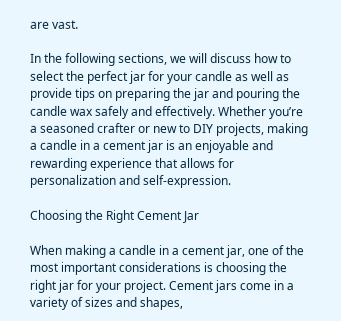are vast.

In the following sections, we will discuss how to select the perfect jar for your candle as well as provide tips on preparing the jar and pouring the candle wax safely and effectively. Whether you’re a seasoned crafter or new to DIY projects, making a candle in a cement jar is an enjoyable and rewarding experience that allows for personalization and self-expression.

Choosing the Right Cement Jar

When making a candle in a cement jar, one of the most important considerations is choosing the right jar for your project. Cement jars come in a variety of sizes and shapes,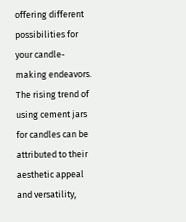offering different possibilities for your candle-making endeavors. The rising trend of using cement jars for candles can be attributed to their aesthetic appeal and versatility,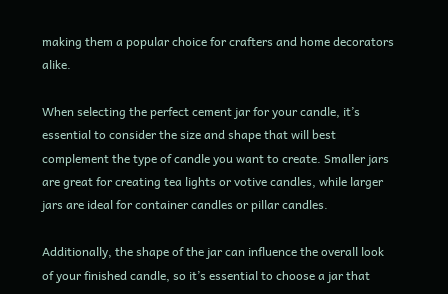making them a popular choice for crafters and home decorators alike.

When selecting the perfect cement jar for your candle, it’s essential to consider the size and shape that will best complement the type of candle you want to create. Smaller jars are great for creating tea lights or votive candles, while larger jars are ideal for container candles or pillar candles.

Additionally, the shape of the jar can influence the overall look of your finished candle, so it’s essential to choose a jar that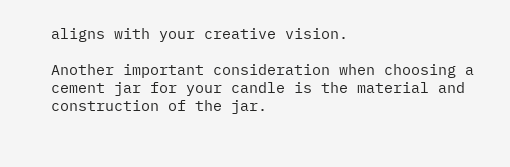aligns with your creative vision.

Another important consideration when choosing a cement jar for your candle is the material and construction of the jar.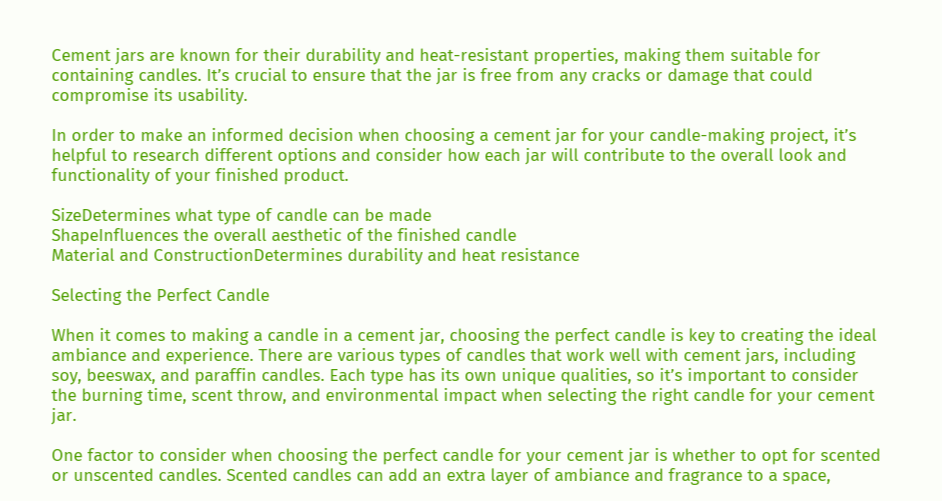Cement jars are known for their durability and heat-resistant properties, making them suitable for containing candles. It’s crucial to ensure that the jar is free from any cracks or damage that could compromise its usability.

In order to make an informed decision when choosing a cement jar for your candle-making project, it’s helpful to research different options and consider how each jar will contribute to the overall look and functionality of your finished product.

SizeDetermines what type of candle can be made
ShapeInfluences the overall aesthetic of the finished candle
Material and ConstructionDetermines durability and heat resistance

Selecting the Perfect Candle

When it comes to making a candle in a cement jar, choosing the perfect candle is key to creating the ideal ambiance and experience. There are various types of candles that work well with cement jars, including soy, beeswax, and paraffin candles. Each type has its own unique qualities, so it’s important to consider the burning time, scent throw, and environmental impact when selecting the right candle for your cement jar.

One factor to consider when choosing the perfect candle for your cement jar is whether to opt for scented or unscented candles. Scented candles can add an extra layer of ambiance and fragrance to a space,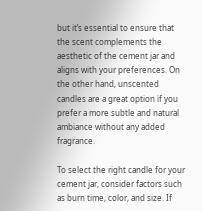but it’s essential to ensure that the scent complements the aesthetic of the cement jar and aligns with your preferences. On the other hand, unscented candles are a great option if you prefer a more subtle and natural ambiance without any added fragrance.

To select the right candle for your cement jar, consider factors such as burn time, color, and size. If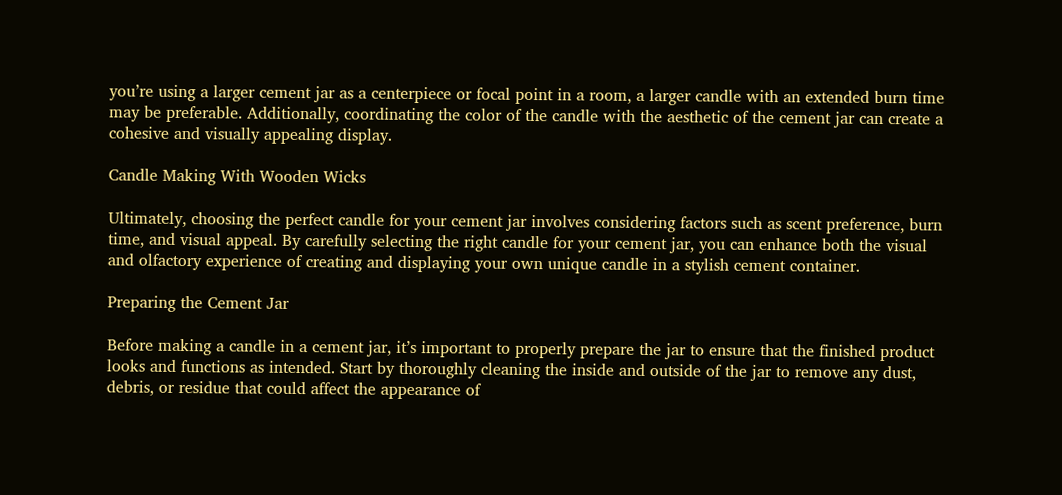you’re using a larger cement jar as a centerpiece or focal point in a room, a larger candle with an extended burn time may be preferable. Additionally, coordinating the color of the candle with the aesthetic of the cement jar can create a cohesive and visually appealing display.

Candle Making With Wooden Wicks

Ultimately, choosing the perfect candle for your cement jar involves considering factors such as scent preference, burn time, and visual appeal. By carefully selecting the right candle for your cement jar, you can enhance both the visual and olfactory experience of creating and displaying your own unique candle in a stylish cement container.

Preparing the Cement Jar

Before making a candle in a cement jar, it’s important to properly prepare the jar to ensure that the finished product looks and functions as intended. Start by thoroughly cleaning the inside and outside of the jar to remove any dust, debris, or residue that could affect the appearance of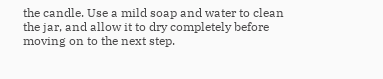the candle. Use a mild soap and water to clean the jar, and allow it to dry completely before moving on to the next step.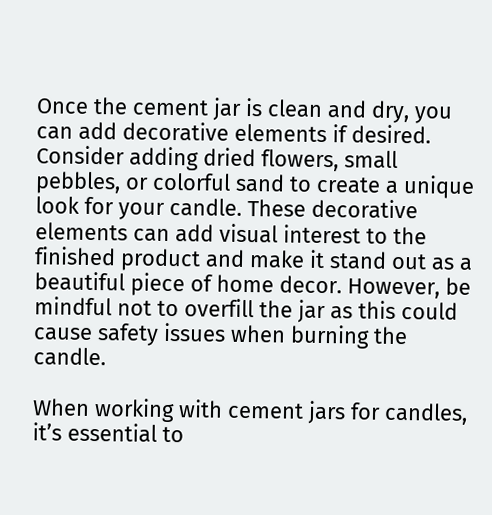Once the cement jar is clean and dry, you can add decorative elements if desired. Consider adding dried flowers, small pebbles, or colorful sand to create a unique look for your candle. These decorative elements can add visual interest to the finished product and make it stand out as a beautiful piece of home decor. However, be mindful not to overfill the jar as this could cause safety issues when burning the candle.

When working with cement jars for candles, it’s essential to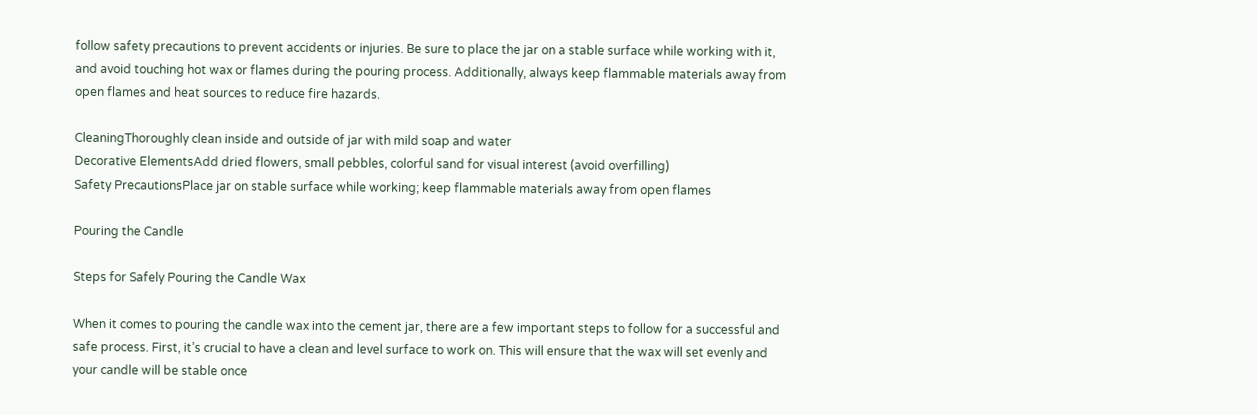follow safety precautions to prevent accidents or injuries. Be sure to place the jar on a stable surface while working with it, and avoid touching hot wax or flames during the pouring process. Additionally, always keep flammable materials away from open flames and heat sources to reduce fire hazards.

CleaningThoroughly clean inside and outside of jar with mild soap and water
Decorative ElementsAdd dried flowers, small pebbles, colorful sand for visual interest (avoid overfilling)
Safety PrecautionsPlace jar on stable surface while working; keep flammable materials away from open flames

Pouring the Candle

Steps for Safely Pouring the Candle Wax

When it comes to pouring the candle wax into the cement jar, there are a few important steps to follow for a successful and safe process. First, it’s crucial to have a clean and level surface to work on. This will ensure that the wax will set evenly and your candle will be stable once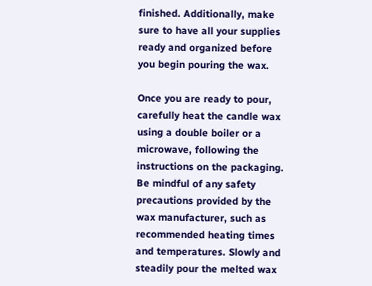finished. Additionally, make sure to have all your supplies ready and organized before you begin pouring the wax.

Once you are ready to pour, carefully heat the candle wax using a double boiler or a microwave, following the instructions on the packaging. Be mindful of any safety precautions provided by the wax manufacturer, such as recommended heating times and temperatures. Slowly and steadily pour the melted wax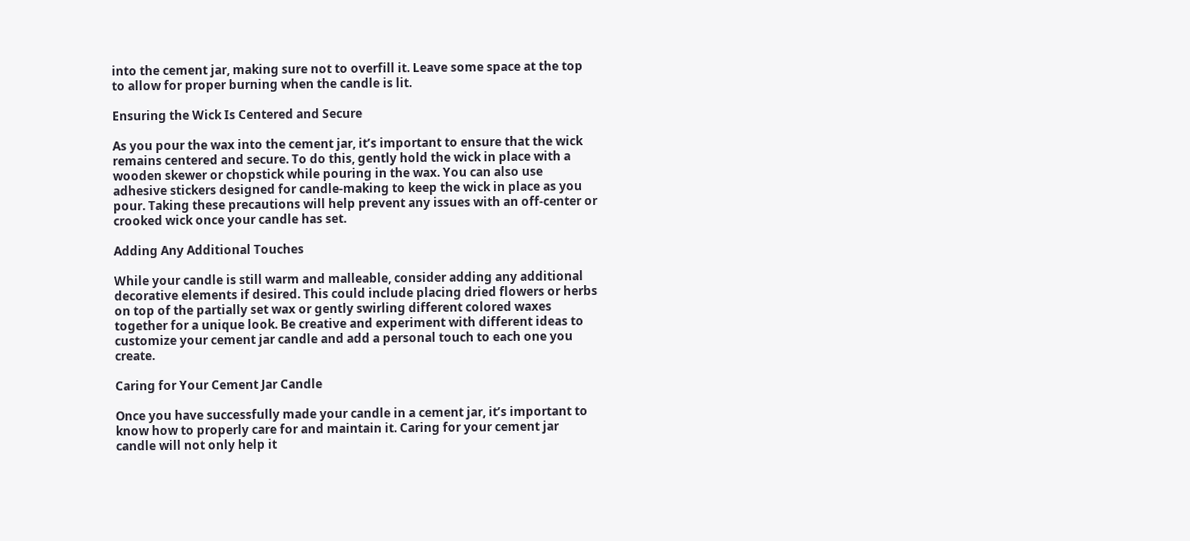into the cement jar, making sure not to overfill it. Leave some space at the top to allow for proper burning when the candle is lit.

Ensuring the Wick Is Centered and Secure

As you pour the wax into the cement jar, it’s important to ensure that the wick remains centered and secure. To do this, gently hold the wick in place with a wooden skewer or chopstick while pouring in the wax. You can also use adhesive stickers designed for candle-making to keep the wick in place as you pour. Taking these precautions will help prevent any issues with an off-center or crooked wick once your candle has set.

Adding Any Additional Touches

While your candle is still warm and malleable, consider adding any additional decorative elements if desired. This could include placing dried flowers or herbs on top of the partially set wax or gently swirling different colored waxes together for a unique look. Be creative and experiment with different ideas to customize your cement jar candle and add a personal touch to each one you create.

Caring for Your Cement Jar Candle

Once you have successfully made your candle in a cement jar, it’s important to know how to properly care for and maintain it. Caring for your cement jar candle will not only help it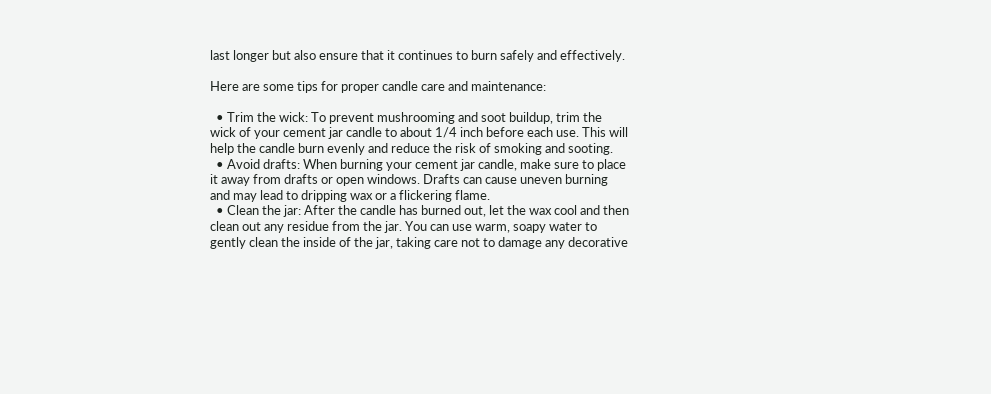last longer but also ensure that it continues to burn safely and effectively.

Here are some tips for proper candle care and maintenance:

  • Trim the wick: To prevent mushrooming and soot buildup, trim the wick of your cement jar candle to about 1/4 inch before each use. This will help the candle burn evenly and reduce the risk of smoking and sooting.
  • Avoid drafts: When burning your cement jar candle, make sure to place it away from drafts or open windows. Drafts can cause uneven burning and may lead to dripping wax or a flickering flame.
  • Clean the jar: After the candle has burned out, let the wax cool and then clean out any residue from the jar. You can use warm, soapy water to gently clean the inside of the jar, taking care not to damage any decorative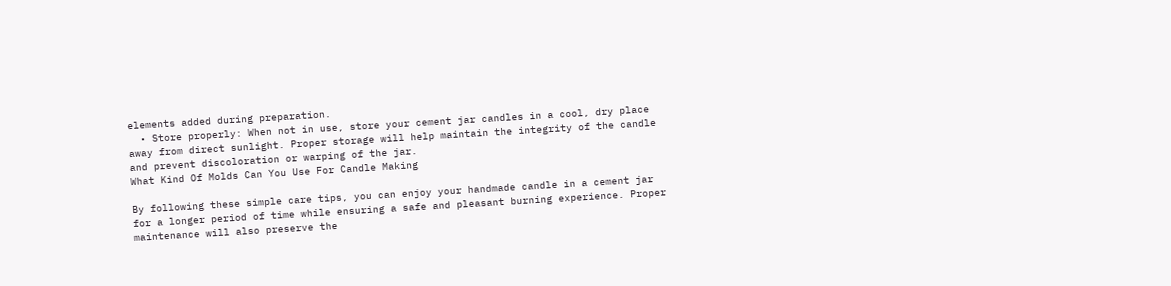elements added during preparation.
  • Store properly: When not in use, store your cement jar candles in a cool, dry place away from direct sunlight. Proper storage will help maintain the integrity of the candle and prevent discoloration or warping of the jar.
What Kind Of Molds Can You Use For Candle Making

By following these simple care tips, you can enjoy your handmade candle in a cement jar for a longer period of time while ensuring a safe and pleasant burning experience. Proper maintenance will also preserve the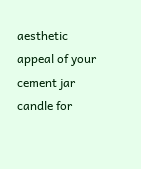aesthetic appeal of your cement jar candle for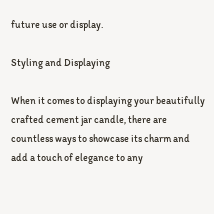future use or display.

Styling and Displaying

When it comes to displaying your beautifully crafted cement jar candle, there are countless ways to showcase its charm and add a touch of elegance to any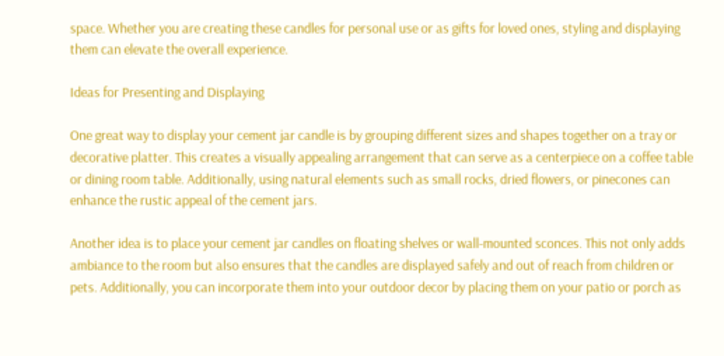space. Whether you are creating these candles for personal use or as gifts for loved ones, styling and displaying them can elevate the overall experience.

Ideas for Presenting and Displaying

One great way to display your cement jar candle is by grouping different sizes and shapes together on a tray or decorative platter. This creates a visually appealing arrangement that can serve as a centerpiece on a coffee table or dining room table. Additionally, using natural elements such as small rocks, dried flowers, or pinecones can enhance the rustic appeal of the cement jars.

Another idea is to place your cement jar candles on floating shelves or wall-mounted sconces. This not only adds ambiance to the room but also ensures that the candles are displayed safely and out of reach from children or pets. Additionally, you can incorporate them into your outdoor decor by placing them on your patio or porch as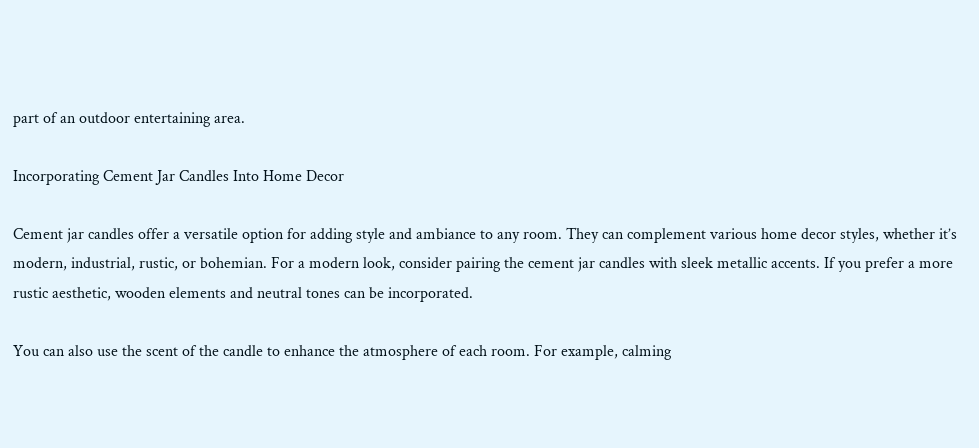part of an outdoor entertaining area.

Incorporating Cement Jar Candles Into Home Decor

Cement jar candles offer a versatile option for adding style and ambiance to any room. They can complement various home decor styles, whether it’s modern, industrial, rustic, or bohemian. For a modern look, consider pairing the cement jar candles with sleek metallic accents. If you prefer a more rustic aesthetic, wooden elements and neutral tones can be incorporated.

You can also use the scent of the candle to enhance the atmosphere of each room. For example, calming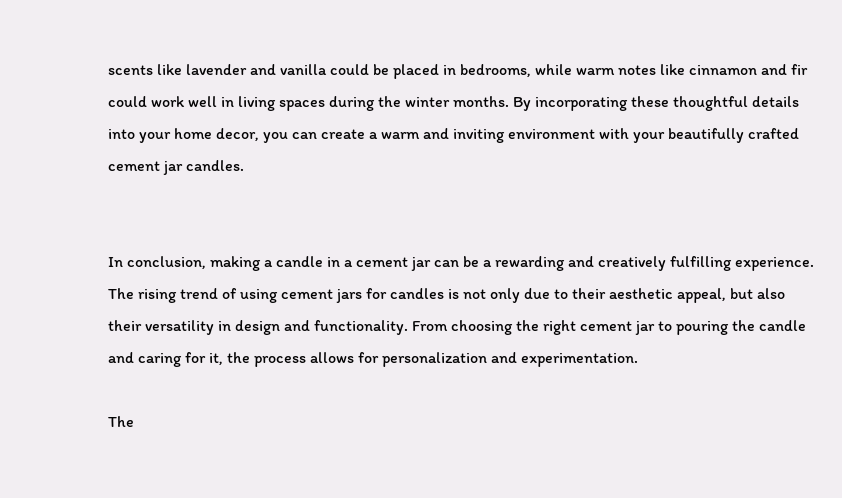scents like lavender and vanilla could be placed in bedrooms, while warm notes like cinnamon and fir could work well in living spaces during the winter months. By incorporating these thoughtful details into your home decor, you can create a warm and inviting environment with your beautifully crafted cement jar candles.


In conclusion, making a candle in a cement jar can be a rewarding and creatively fulfilling experience. The rising trend of using cement jars for candles is not only due to their aesthetic appeal, but also their versatility in design and functionality. From choosing the right cement jar to pouring the candle and caring for it, the process allows for personalization and experimentation.

The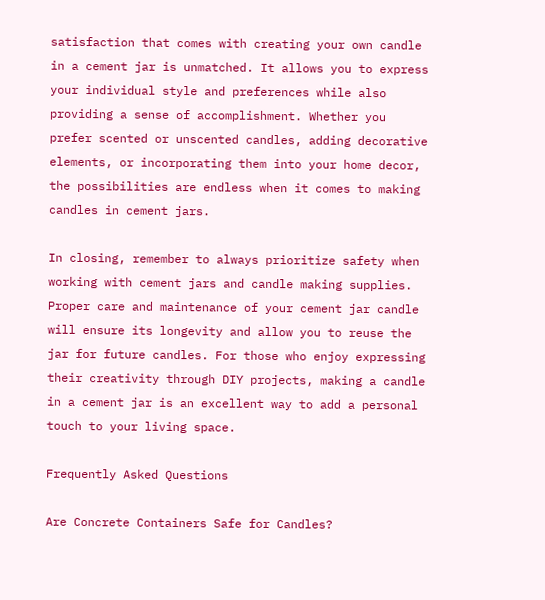satisfaction that comes with creating your own candle in a cement jar is unmatched. It allows you to express your individual style and preferences while also providing a sense of accomplishment. Whether you prefer scented or unscented candles, adding decorative elements, or incorporating them into your home decor, the possibilities are endless when it comes to making candles in cement jars.

In closing, remember to always prioritize safety when working with cement jars and candle making supplies. Proper care and maintenance of your cement jar candle will ensure its longevity and allow you to reuse the jar for future candles. For those who enjoy expressing their creativity through DIY projects, making a candle in a cement jar is an excellent way to add a personal touch to your living space.

Frequently Asked Questions

Are Concrete Containers Safe for Candles?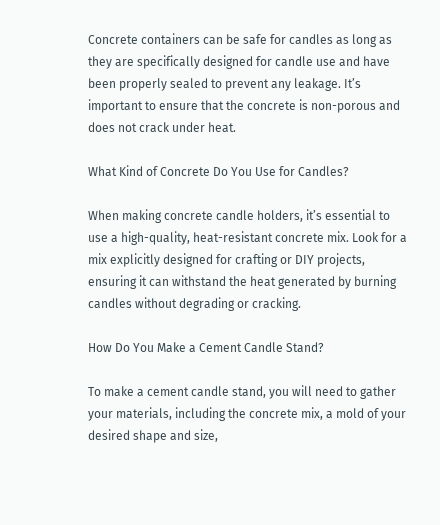Concrete containers can be safe for candles as long as they are specifically designed for candle use and have been properly sealed to prevent any leakage. It’s important to ensure that the concrete is non-porous and does not crack under heat.

What Kind of Concrete Do You Use for Candles?

When making concrete candle holders, it’s essential to use a high-quality, heat-resistant concrete mix. Look for a mix explicitly designed for crafting or DIY projects, ensuring it can withstand the heat generated by burning candles without degrading or cracking.

How Do You Make a Cement Candle Stand?

To make a cement candle stand, you will need to gather your materials, including the concrete mix, a mold of your desired shape and size,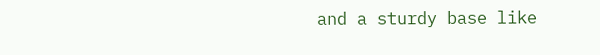and a sturdy base like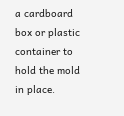a cardboard box or plastic container to hold the mold in place.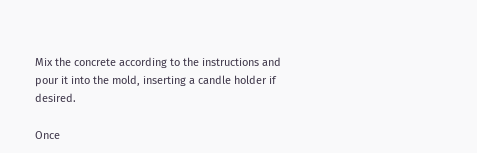Mix the concrete according to the instructions and pour it into the mold, inserting a candle holder if desired.

Once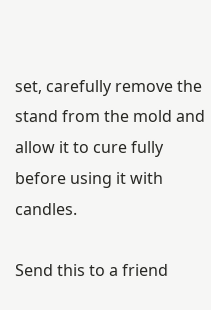set, carefully remove the stand from the mold and allow it to cure fully before using it with candles.

Send this to a friend